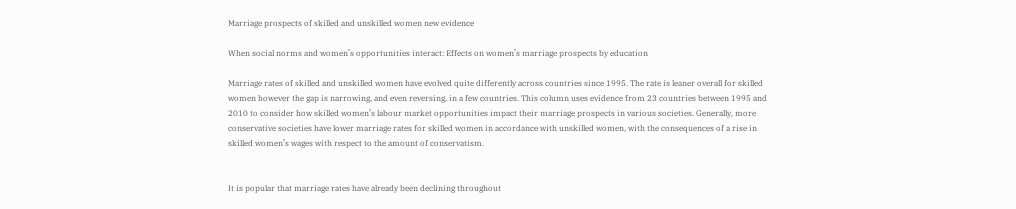Marriage prospects of skilled and unskilled women new evidence

When social norms and women’s opportunities interact: Effects on women’s marriage prospects by education

Marriage rates of skilled and unskilled women have evolved quite differently across countries since 1995. The rate is leaner overall for skilled women however the gap is narrowing, and even reversing, in a few countries. This column uses evidence from 23 countries between 1995 and 2010 to consider how skilled women’s labour market opportunities impact their marriage prospects in various societies. Generally, more conservative societies have lower marriage rates for skilled women in accordance with unskilled women, with the consequences of a rise in skilled women’s wages with respect to the amount of conservatism.


It is popular that marriage rates have already been declining throughout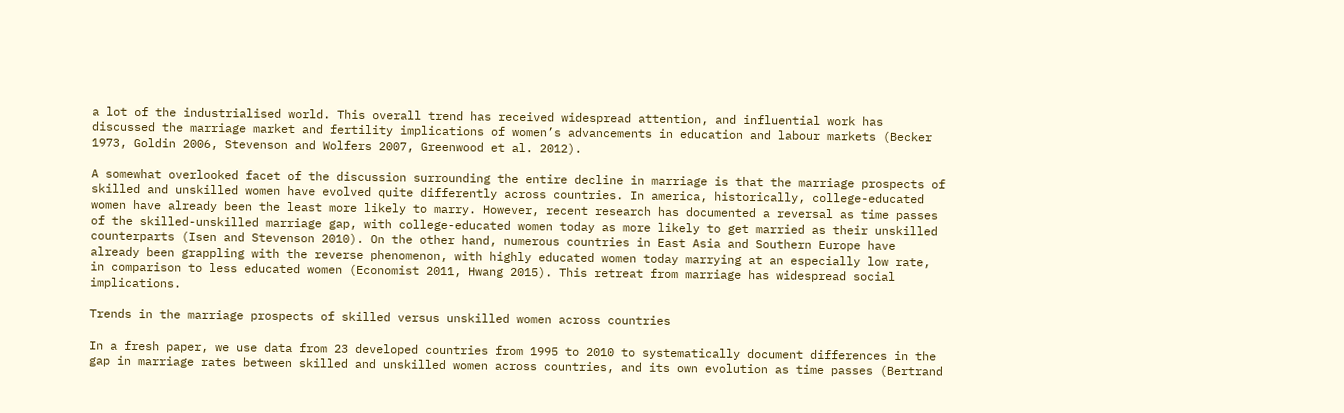a lot of the industrialised world. This overall trend has received widespread attention, and influential work has discussed the marriage market and fertility implications of women’s advancements in education and labour markets (Becker 1973, Goldin 2006, Stevenson and Wolfers 2007, Greenwood et al. 2012).

A somewhat overlooked facet of the discussion surrounding the entire decline in marriage is that the marriage prospects of skilled and unskilled women have evolved quite differently across countries. In america, historically, college-educated women have already been the least more likely to marry. However, recent research has documented a reversal as time passes of the skilled-unskilled marriage gap, with college-educated women today as more likely to get married as their unskilled counterparts (Isen and Stevenson 2010). On the other hand, numerous countries in East Asia and Southern Europe have already been grappling with the reverse phenomenon, with highly educated women today marrying at an especially low rate, in comparison to less educated women (Economist 2011, Hwang 2015). This retreat from marriage has widespread social implications.

Trends in the marriage prospects of skilled versus unskilled women across countries

In a fresh paper, we use data from 23 developed countries from 1995 to 2010 to systematically document differences in the gap in marriage rates between skilled and unskilled women across countries, and its own evolution as time passes (Bertrand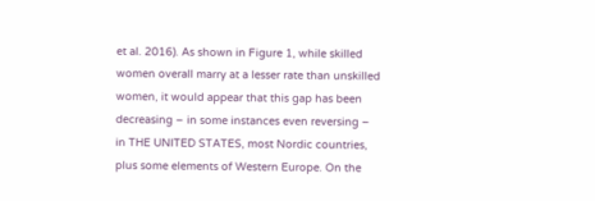et al. 2016). As shown in Figure 1, while skilled women overall marry at a lesser rate than unskilled women, it would appear that this gap has been decreasing – in some instances even reversing – in THE UNITED STATES, most Nordic countries, plus some elements of Western Europe. On the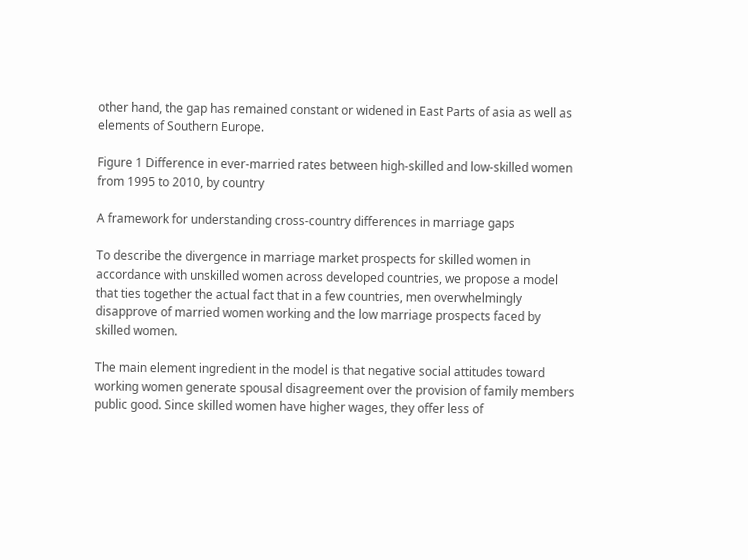other hand, the gap has remained constant or widened in East Parts of asia as well as elements of Southern Europe.

Figure 1 Difference in ever-married rates between high-skilled and low-skilled women from 1995 to 2010, by country

A framework for understanding cross-country differences in marriage gaps

To describe the divergence in marriage market prospects for skilled women in accordance with unskilled women across developed countries, we propose a model that ties together the actual fact that in a few countries, men overwhelmingly disapprove of married women working and the low marriage prospects faced by skilled women.

The main element ingredient in the model is that negative social attitudes toward working women generate spousal disagreement over the provision of family members public good. Since skilled women have higher wages, they offer less of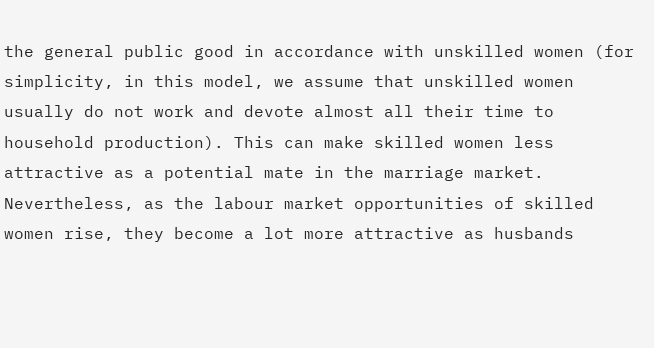the general public good in accordance with unskilled women (for simplicity, in this model, we assume that unskilled women usually do not work and devote almost all their time to household production). This can make skilled women less attractive as a potential mate in the marriage market. Nevertheless, as the labour market opportunities of skilled women rise, they become a lot more attractive as husbands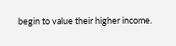begin to value their higher income.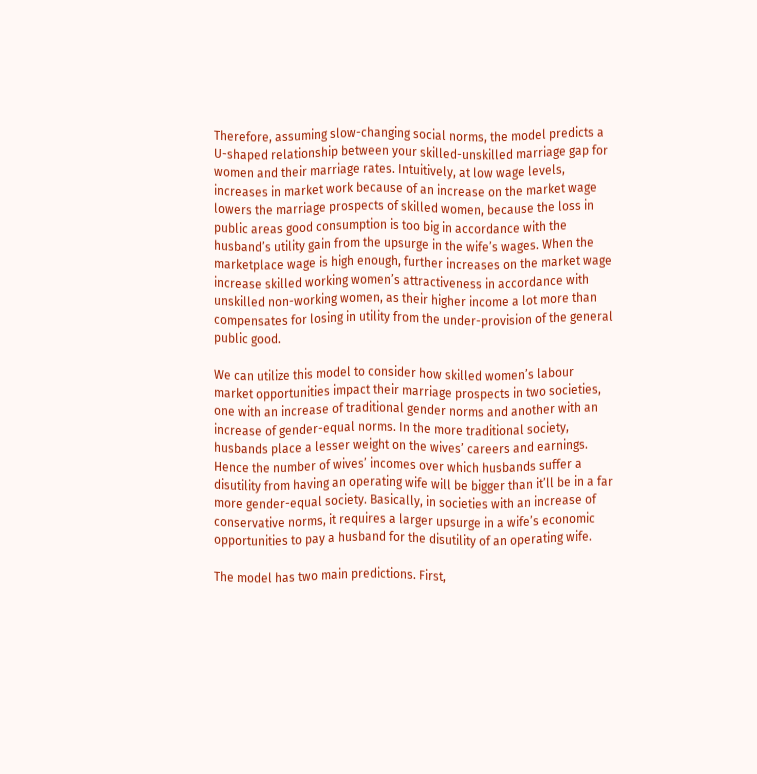Therefore, assuming slow-changing social norms, the model predicts a U-shaped relationship between your skilled-unskilled marriage gap for women and their marriage rates. Intuitively, at low wage levels, increases in market work because of an increase on the market wage lowers the marriage prospects of skilled women, because the loss in public areas good consumption is too big in accordance with the husband’s utility gain from the upsurge in the wife’s wages. When the marketplace wage is high enough, further increases on the market wage increase skilled working women’s attractiveness in accordance with unskilled non-working women, as their higher income a lot more than compensates for losing in utility from the under-provision of the general public good.

We can utilize this model to consider how skilled women’s labour market opportunities impact their marriage prospects in two societies, one with an increase of traditional gender norms and another with an increase of gender-equal norms. In the more traditional society, husbands place a lesser weight on the wives’ careers and earnings. Hence the number of wives’ incomes over which husbands suffer a disutility from having an operating wife will be bigger than it’ll be in a far more gender-equal society. Basically, in societies with an increase of conservative norms, it requires a larger upsurge in a wife’s economic opportunities to pay a husband for the disutility of an operating wife.

The model has two main predictions. First,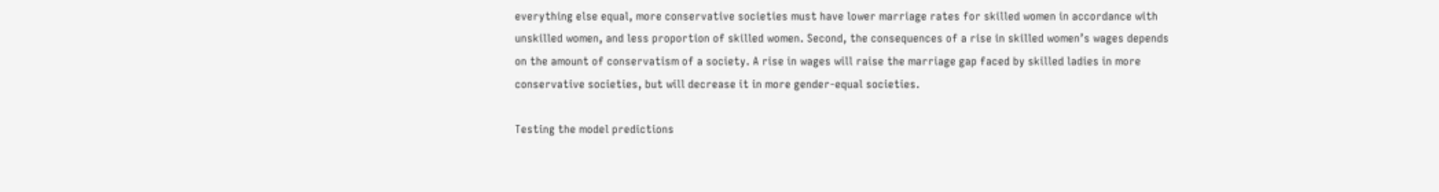everything else equal, more conservative societies must have lower marriage rates for skilled women in accordance with unskilled women, and less proportion of skilled women. Second, the consequences of a rise in skilled women’s wages depends on the amount of conservatism of a society. A rise in wages will raise the marriage gap faced by skilled ladies in more conservative societies, but will decrease it in more gender-equal societies.

Testing the model predictions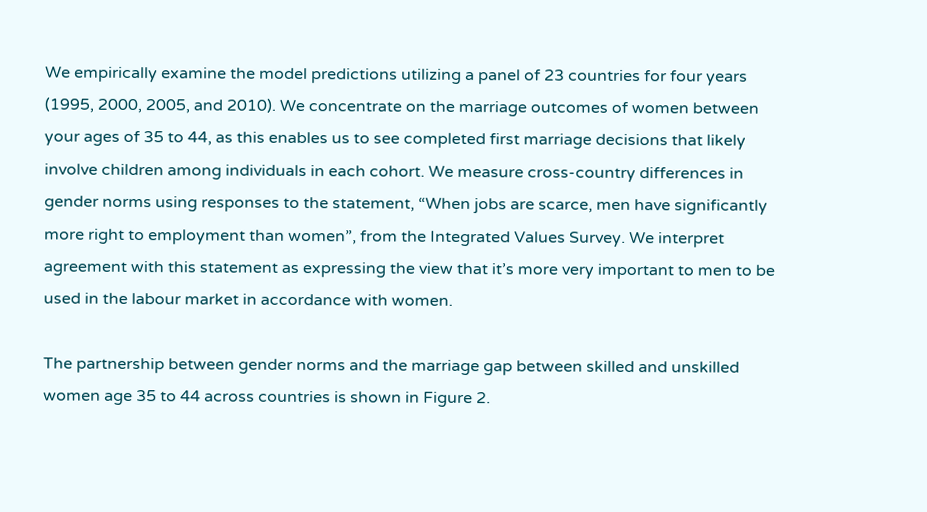We empirically examine the model predictions utilizing a panel of 23 countries for four years (1995, 2000, 2005, and 2010). We concentrate on the marriage outcomes of women between your ages of 35 to 44, as this enables us to see completed first marriage decisions that likely involve children among individuals in each cohort. We measure cross-country differences in gender norms using responses to the statement, “When jobs are scarce, men have significantly more right to employment than women”, from the Integrated Values Survey. We interpret agreement with this statement as expressing the view that it’s more very important to men to be used in the labour market in accordance with women.

The partnership between gender norms and the marriage gap between skilled and unskilled women age 35 to 44 across countries is shown in Figure 2.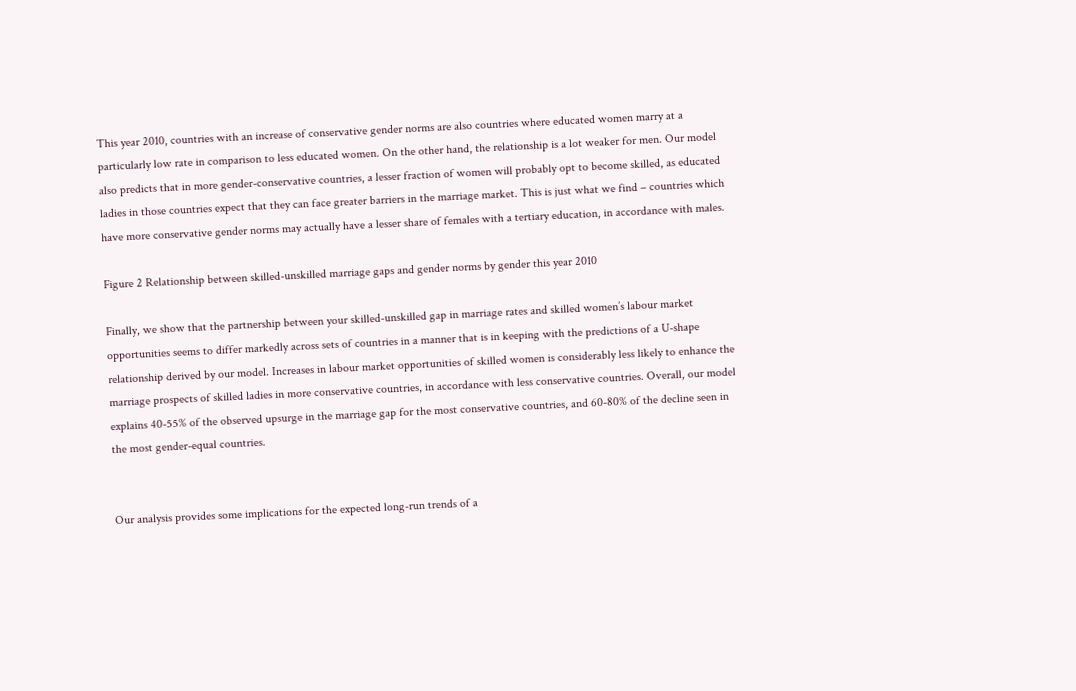This year 2010, countries with an increase of conservative gender norms are also countries where educated women marry at a particularly low rate in comparison to less educated women. On the other hand, the relationship is a lot weaker for men. Our model also predicts that in more gender-conservative countries, a lesser fraction of women will probably opt to become skilled, as educated ladies in those countries expect that they can face greater barriers in the marriage market. This is just what we find – countries which have more conservative gender norms may actually have a lesser share of females with a tertiary education, in accordance with males.

Figure 2 Relationship between skilled-unskilled marriage gaps and gender norms by gender this year 2010

Finally, we show that the partnership between your skilled-unskilled gap in marriage rates and skilled women’s labour market opportunities seems to differ markedly across sets of countries in a manner that is in keeping with the predictions of a U-shape relationship derived by our model. Increases in labour market opportunities of skilled women is considerably less likely to enhance the marriage prospects of skilled ladies in more conservative countries, in accordance with less conservative countries. Overall, our model explains 40-55% of the observed upsurge in the marriage gap for the most conservative countries, and 60-80% of the decline seen in the most gender-equal countries.


Our analysis provides some implications for the expected long-run trends of a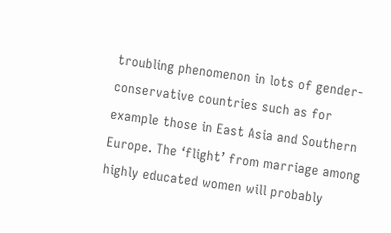troubling phenomenon in lots of gender-conservative countries such as for example those in East Asia and Southern Europe. The ‘flight’ from marriage among highly educated women will probably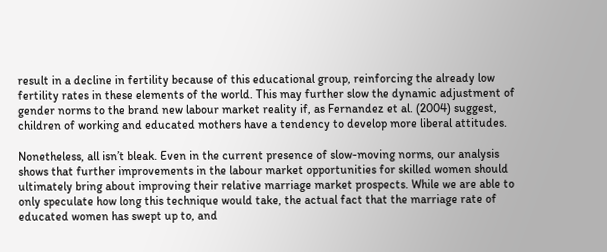result in a decline in fertility because of this educational group, reinforcing the already low fertility rates in these elements of the world. This may further slow the dynamic adjustment of gender norms to the brand new labour market reality if, as Fernandez et al. (2004) suggest, children of working and educated mothers have a tendency to develop more liberal attitudes.

Nonetheless, all isn’t bleak. Even in the current presence of slow-moving norms, our analysis shows that further improvements in the labour market opportunities for skilled women should ultimately bring about improving their relative marriage market prospects. While we are able to only speculate how long this technique would take, the actual fact that the marriage rate of educated women has swept up to, and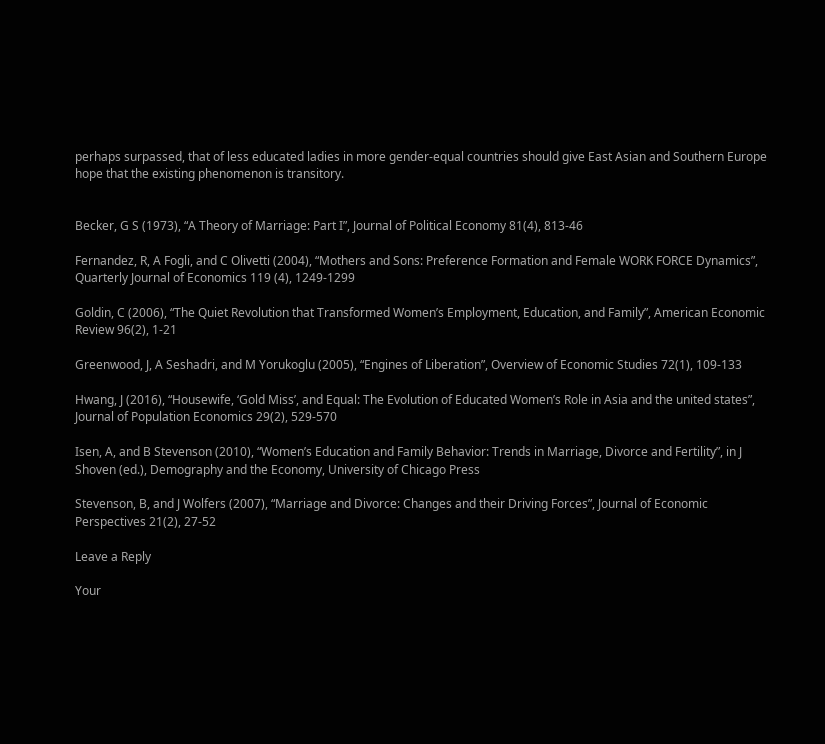perhaps surpassed, that of less educated ladies in more gender-equal countries should give East Asian and Southern Europe hope that the existing phenomenon is transitory.


Becker, G S (1973), “A Theory of Marriage: Part I”, Journal of Political Economy 81(4), 813-46

Fernandez, R, A Fogli, and C Olivetti (2004), “Mothers and Sons: Preference Formation and Female WORK FORCE Dynamics”, Quarterly Journal of Economics 119 (4), 1249-1299

Goldin, C (2006), “The Quiet Revolution that Transformed Women’s Employment, Education, and Family”, American Economic Review 96(2), 1-21

Greenwood, J, A Seshadri, and M Yorukoglu (2005), “Engines of Liberation”, Overview of Economic Studies 72(1), 109-133

Hwang, J (2016), “Housewife, ‘Gold Miss’, and Equal: The Evolution of Educated Women’s Role in Asia and the united states”, Journal of Population Economics 29(2), 529-570

Isen, A, and B Stevenson (2010), “Women’s Education and Family Behavior: Trends in Marriage, Divorce and Fertility”, in J Shoven (ed.), Demography and the Economy, University of Chicago Press

Stevenson, B, and J Wolfers (2007), “Marriage and Divorce: Changes and their Driving Forces”, Journal of Economic Perspectives 21(2), 27-52

Leave a Reply

Your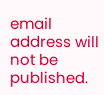email address will not be published.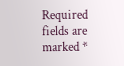Required fields are marked *